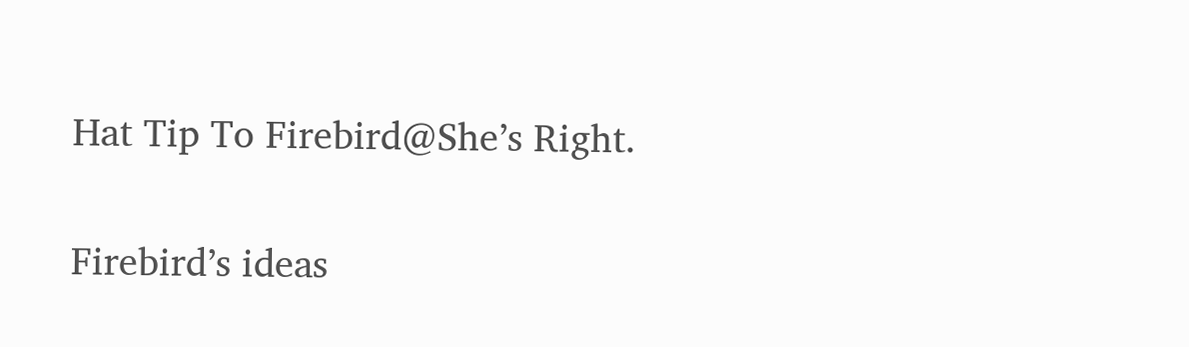Hat Tip To Firebird@She’s Right.

Firebird’s ideas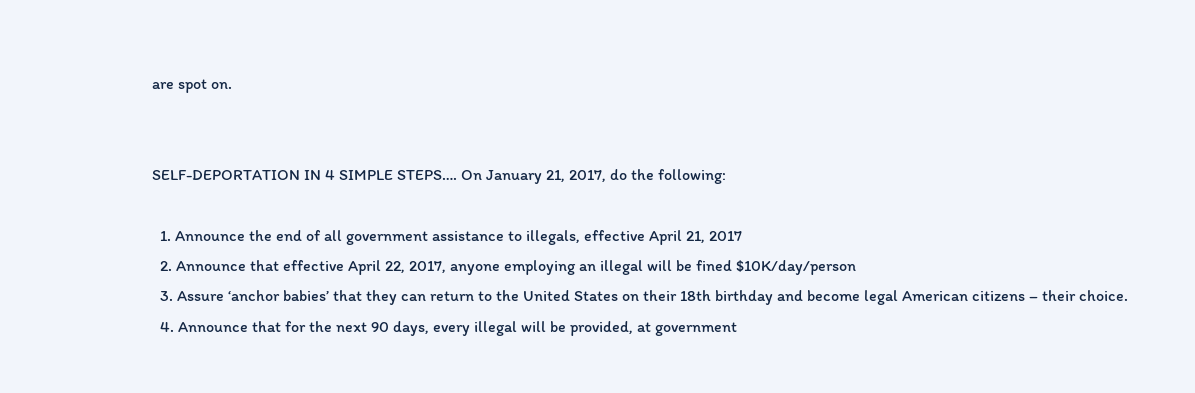are spot on.


SELF-DEPORTATION IN 4 SIMPLE STEPS…. On January 21, 2017, do the following:

  1. Announce the end of all government assistance to illegals, effective April 21, 2017
  2. Announce that effective April 22, 2017, anyone employing an illegal will be fined $10K/day/person
  3. Assure ‘anchor babies’ that they can return to the United States on their 18th birthday and become legal American citizens – their choice.
  4. Announce that for the next 90 days, every illegal will be provided, at government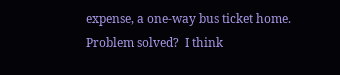expense, a one-way bus ticket home.
Problem solved?  I think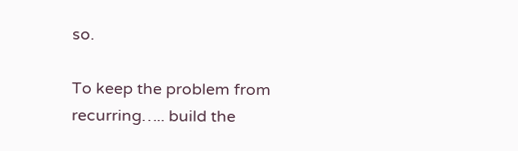so.

To keep the problem from recurring….. build the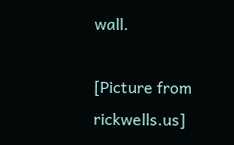wall.

[Picture from rickwells.us]